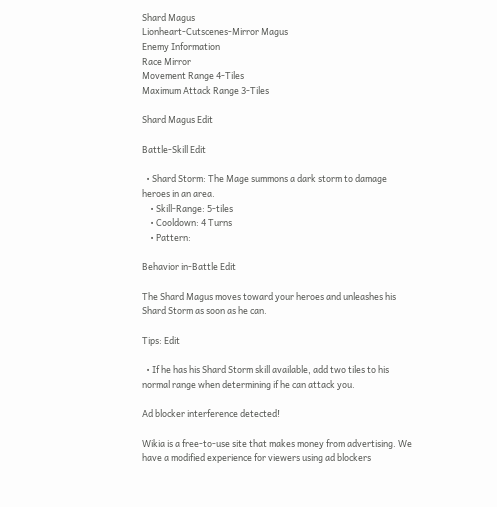Shard Magus
Lionheart-Cutscenes-Mirror Magus
Enemy Information
Race Mirror
Movement Range 4-Tiles
Maximum Attack Range 3-Tiles

Shard Magus Edit

Battle-Skill Edit

  • Shard Storm: The Mage summons a dark storm to damage heroes in an area.
    • Skill-Range: 5-tiles
    • Cooldown: 4 Turns
    • Pattern:

Behavior in-Battle Edit

The Shard Magus moves toward your heroes and unleashes his Shard Storm as soon as he can.

Tips: Edit

  • If he has his Shard Storm skill available, add two tiles to his normal range when determining if he can attack you.

Ad blocker interference detected!

Wikia is a free-to-use site that makes money from advertising. We have a modified experience for viewers using ad blockers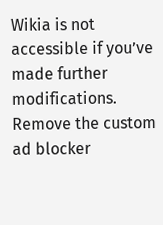Wikia is not accessible if you’ve made further modifications. Remove the custom ad blocker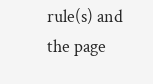rule(s) and the page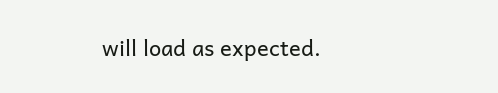will load as expected.